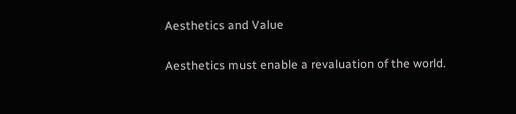Aesthetics and Value

Aesthetics must enable a revaluation of the world.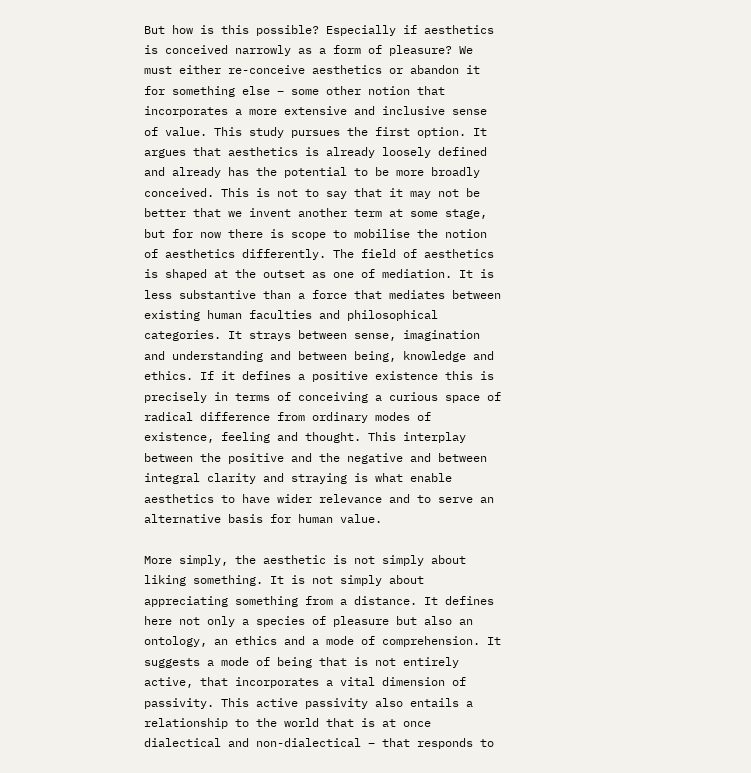But how is this possible? Especially if aesthetics is conceived narrowly as a form of pleasure? We must either re-conceive aesthetics or abandon it for something else – some other notion that incorporates a more extensive and inclusive sense of value. This study pursues the first option. It argues that aesthetics is already loosely defined and already has the potential to be more broadly conceived. This is not to say that it may not be better that we invent another term at some stage, but for now there is scope to mobilise the notion of aesthetics differently. The field of aesthetics is shaped at the outset as one of mediation. It is less substantive than a force that mediates between existing human faculties and philosophical categories. It strays between sense, imagination and understanding and between being, knowledge and ethics. If it defines a positive existence this is precisely in terms of conceiving a curious space of radical difference from ordinary modes of existence, feeling and thought. This interplay between the positive and the negative and between integral clarity and straying is what enable aesthetics to have wider relevance and to serve an alternative basis for human value.

More simply, the aesthetic is not simply about liking something. It is not simply about appreciating something from a distance. It defines here not only a species of pleasure but also an ontology, an ethics and a mode of comprehension. It suggests a mode of being that is not entirely active, that incorporates a vital dimension of passivity. This active passivity also entails a relationship to the world that is at once dialectical and non-dialectical – that responds to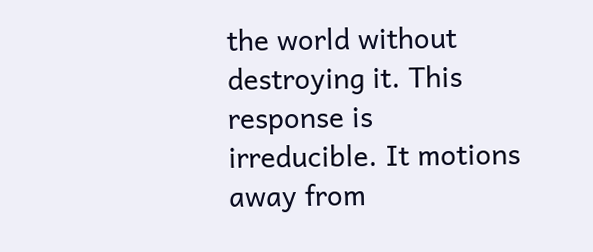the world without destroying it. This response is irreducible. It motions away from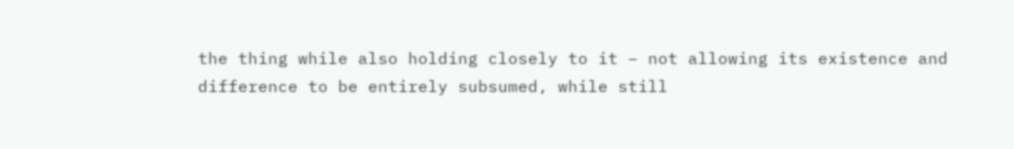the thing while also holding closely to it – not allowing its existence and difference to be entirely subsumed, while still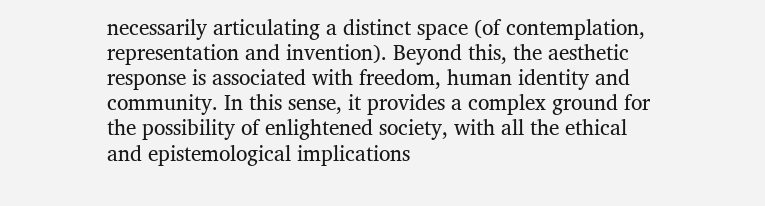necessarily articulating a distinct space (of contemplation, representation and invention). Beyond this, the aesthetic response is associated with freedom, human identity and community. In this sense, it provides a complex ground for the possibility of enlightened society, with all the ethical and epistemological implications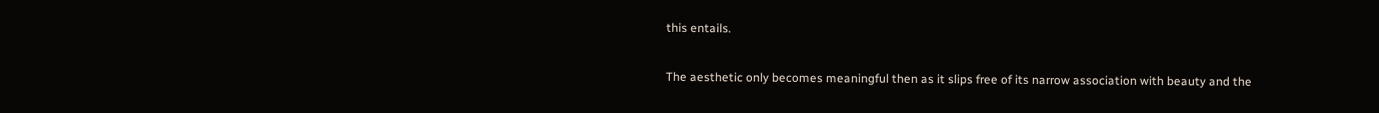this entails.

The aesthetic only becomes meaningful then as it slips free of its narrow association with beauty and the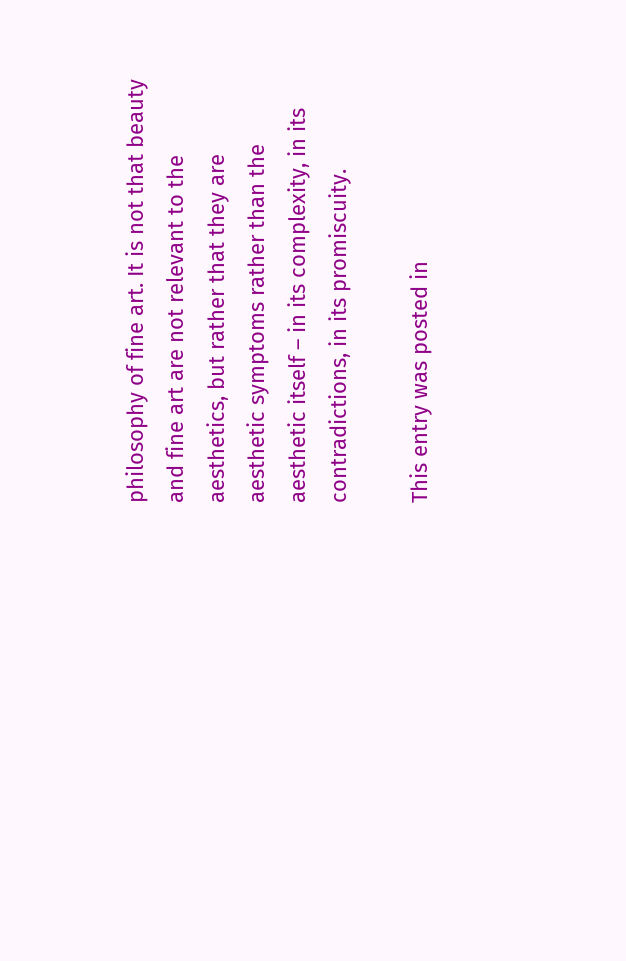philosophy of fine art. It is not that beauty and fine art are not relevant to the aesthetics, but rather that they are aesthetic symptoms rather than the aesthetic itself – in its complexity, in its contradictions, in its promiscuity.

This entry was posted in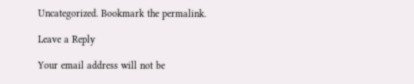Uncategorized. Bookmark the permalink.

Leave a Reply

Your email address will not be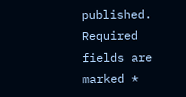published. Required fields are marked *